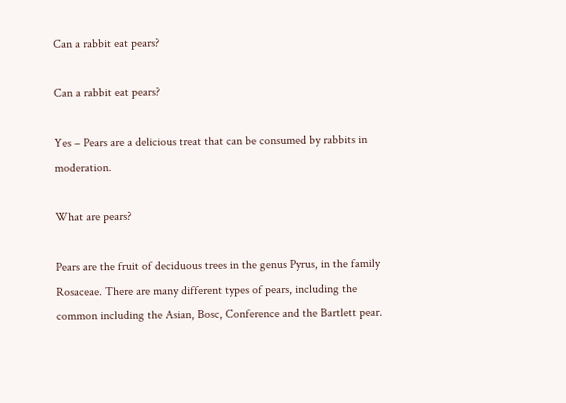Can a rabbit eat pears?

Can a rabbit eat pears?

Yes – Pears are a delicious treat that can be consumed by rabbits in moderation.

What are pears?

Pears are the fruit of deciduous trees in the genus Pyrus, in the family Rosaceae. There are many different types of pears, including the common including the Asian, Bosc, Conference and the Bartlett pear.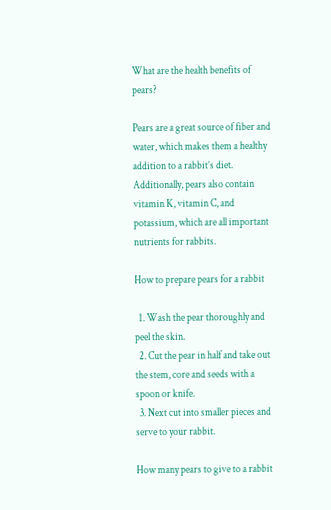What are the health benefits of pears?

Pears are a great source of fiber and water, which makes them a healthy addition to a rabbit’s diet. Additionally, pears also contain vitamin K, vitamin C, and potassium, which are all important nutrients for rabbits.

How to prepare pears for a rabbit

  1. Wash the pear thoroughly and peel the skin.
  2. Cut the pear in half and take out the stem, core and seeds with a spoon or knife.
  3. Next cut into smaller pieces and serve to your rabbit.

How many pears to give to a rabbit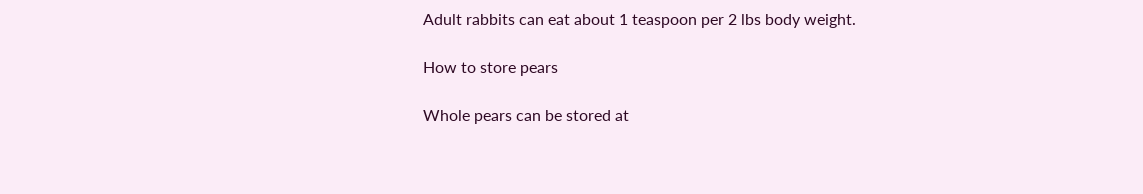Adult rabbits can eat about 1 teaspoon per 2 lbs body weight.

How to store pears

Whole pears can be stored at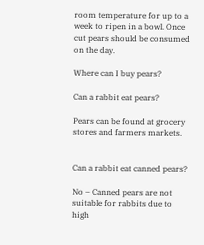room temperature for up to a week to ripen in a bowl. Once cut pears should be consumed on the day.

Where can I buy pears?

Can a rabbit eat pears?

Pears can be found at grocery stores and farmers markets.


Can a rabbit eat canned pears?

No – Canned pears are not suitable for rabbits due to high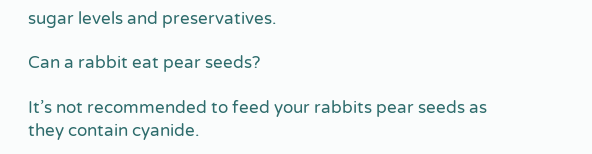sugar levels and preservatives.

Can a rabbit eat pear seeds?

It’s not recommended to feed your rabbits pear seeds as they contain cyanide.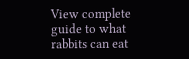View complete guide to what rabbits can eat